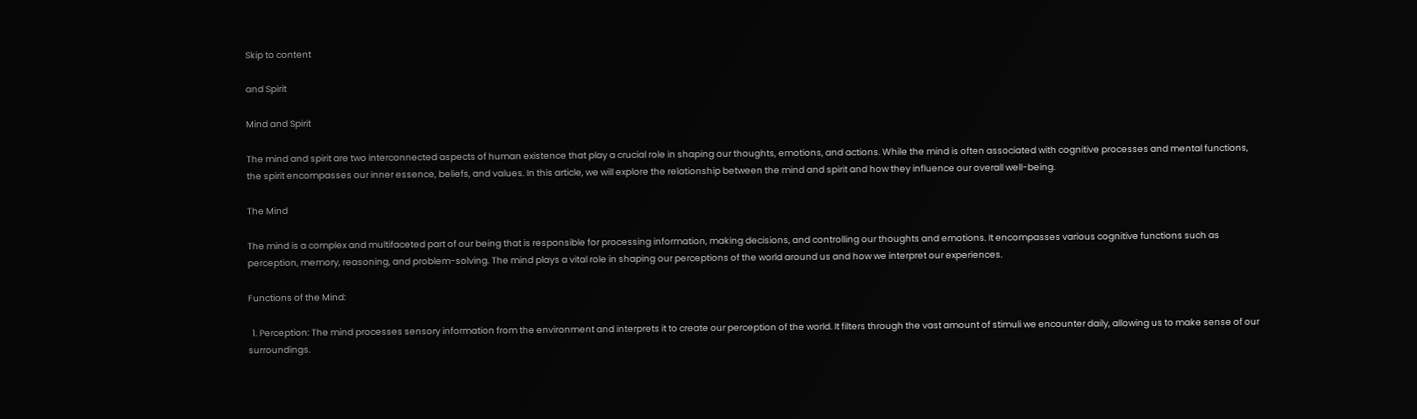Skip to content

and Spirit

Mind and Spirit

The mind and spirit are two interconnected aspects of human existence that play a crucial role in shaping our thoughts, emotions, and actions. While the mind is often associated with cognitive processes and mental functions, the spirit encompasses our inner essence, beliefs, and values. In this article, we will explore the relationship between the mind and spirit and how they influence our overall well-being.

The Mind

The mind is a complex and multifaceted part of our being that is responsible for processing information, making decisions, and controlling our thoughts and emotions. It encompasses various cognitive functions such as perception, memory, reasoning, and problem-solving. The mind plays a vital role in shaping our perceptions of the world around us and how we interpret our experiences.

Functions of the Mind:

  1. Perception: The mind processes sensory information from the environment and interprets it to create our perception of the world. It filters through the vast amount of stimuli we encounter daily, allowing us to make sense of our surroundings.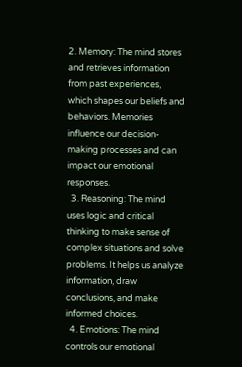2. Memory: The mind stores and retrieves information from past experiences, which shapes our beliefs and behaviors. Memories influence our decision-making processes and can impact our emotional responses.
  3. Reasoning: The mind uses logic and critical thinking to make sense of complex situations and solve problems. It helps us analyze information, draw conclusions, and make informed choices.
  4. Emotions: The mind controls our emotional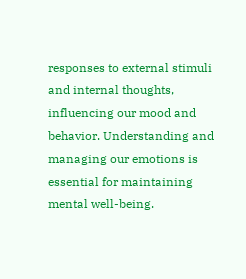responses to external stimuli and internal thoughts, influencing our mood and behavior. Understanding and managing our emotions is essential for maintaining mental well-being.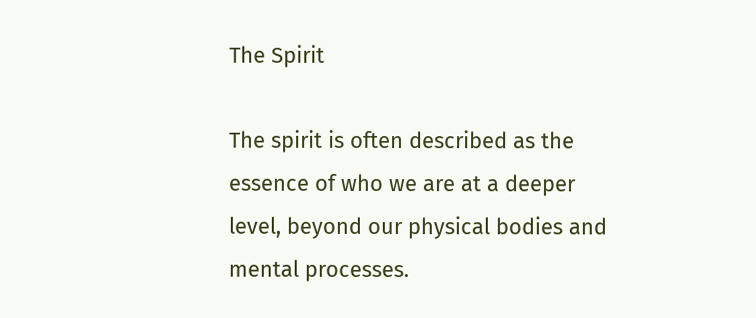The Spirit

The spirit is often described as the essence of who we are at a deeper level, beyond our physical bodies and mental processes.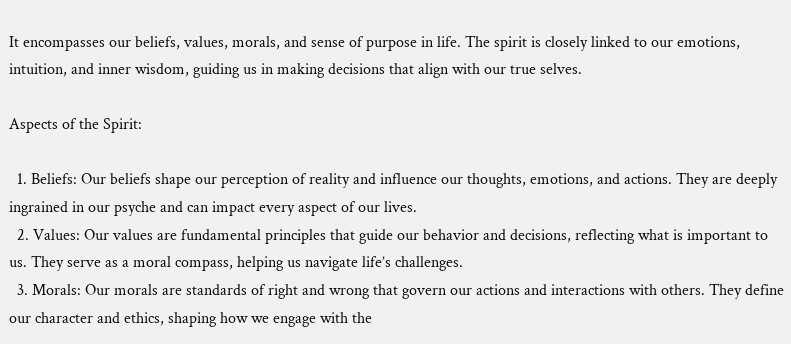It encompasses our beliefs, values, morals, and sense of purpose in life. The spirit is closely linked to our emotions, intuition, and inner wisdom, guiding us in making decisions that align with our true selves.

Aspects of the Spirit:

  1. Beliefs: Our beliefs shape our perception of reality and influence our thoughts, emotions, and actions. They are deeply ingrained in our psyche and can impact every aspect of our lives.
  2. Values: Our values are fundamental principles that guide our behavior and decisions, reflecting what is important to us. They serve as a moral compass, helping us navigate life’s challenges.
  3. Morals: Our morals are standards of right and wrong that govern our actions and interactions with others. They define our character and ethics, shaping how we engage with the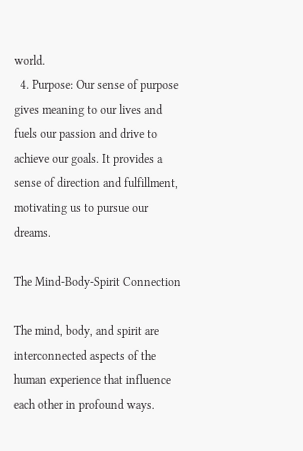world.
  4. Purpose: Our sense of purpose gives meaning to our lives and fuels our passion and drive to achieve our goals. It provides a sense of direction and fulfillment, motivating us to pursue our dreams.

The Mind-Body-Spirit Connection

The mind, body, and spirit are interconnected aspects of the human experience that influence each other in profound ways.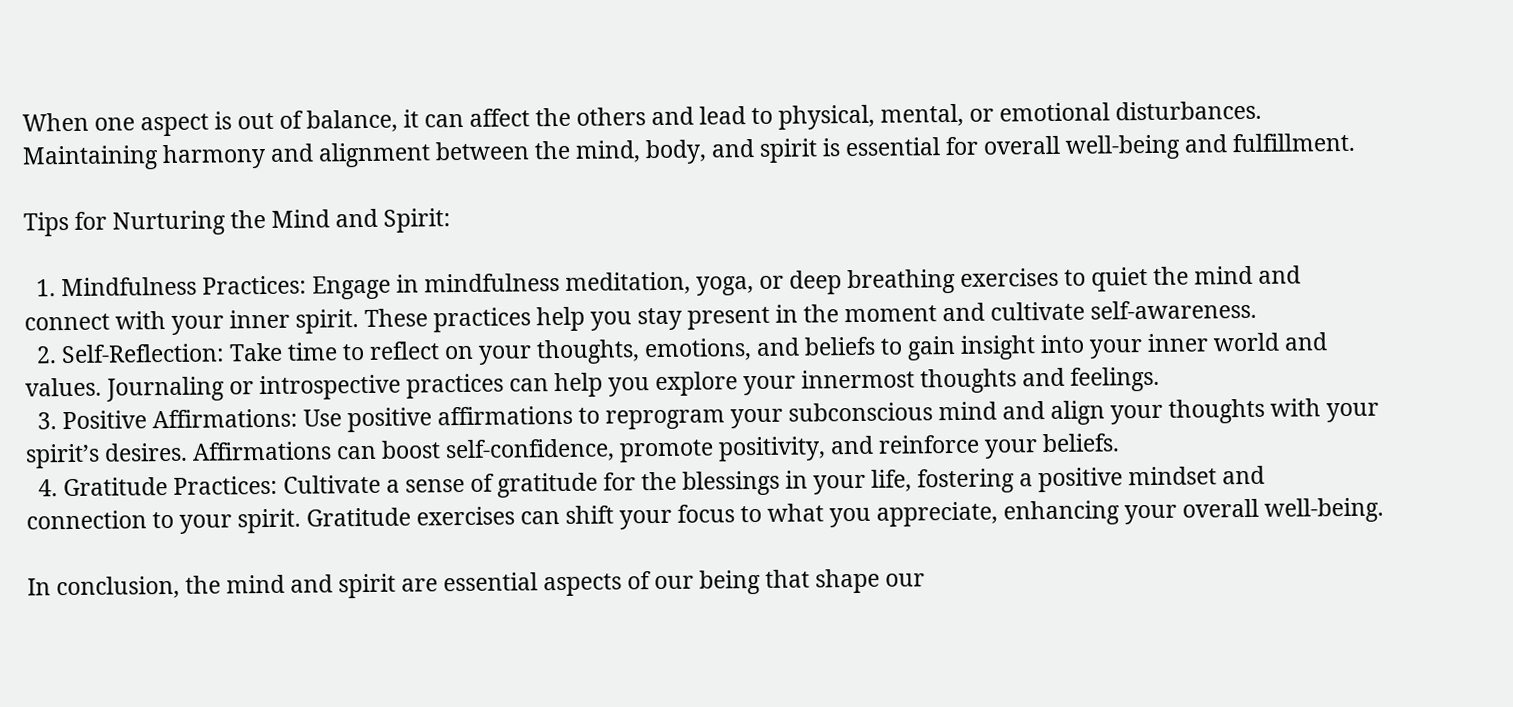When one aspect is out of balance, it can affect the others and lead to physical, mental, or emotional disturbances. Maintaining harmony and alignment between the mind, body, and spirit is essential for overall well-being and fulfillment.

Tips for Nurturing the Mind and Spirit:

  1. Mindfulness Practices: Engage in mindfulness meditation, yoga, or deep breathing exercises to quiet the mind and connect with your inner spirit. These practices help you stay present in the moment and cultivate self-awareness.
  2. Self-Reflection: Take time to reflect on your thoughts, emotions, and beliefs to gain insight into your inner world and values. Journaling or introspective practices can help you explore your innermost thoughts and feelings.
  3. Positive Affirmations: Use positive affirmations to reprogram your subconscious mind and align your thoughts with your spirit’s desires. Affirmations can boost self-confidence, promote positivity, and reinforce your beliefs.
  4. Gratitude Practices: Cultivate a sense of gratitude for the blessings in your life, fostering a positive mindset and connection to your spirit. Gratitude exercises can shift your focus to what you appreciate, enhancing your overall well-being.

In conclusion, the mind and spirit are essential aspects of our being that shape our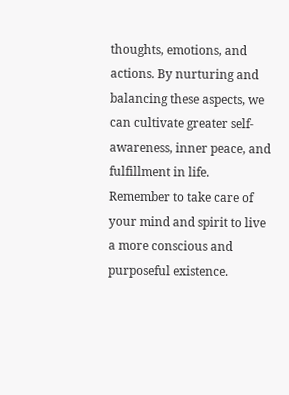thoughts, emotions, and actions. By nurturing and balancing these aspects, we can cultivate greater self-awareness, inner peace, and fulfillment in life. Remember to take care of your mind and spirit to live a more conscious and purposeful existence.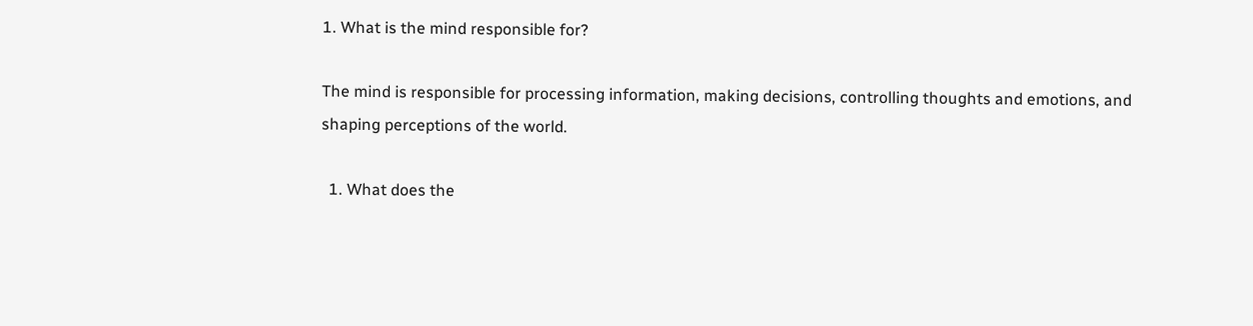1. What is the mind responsible for?

The mind is responsible for processing information, making decisions, controlling thoughts and emotions, and shaping perceptions of the world.

  1. What does the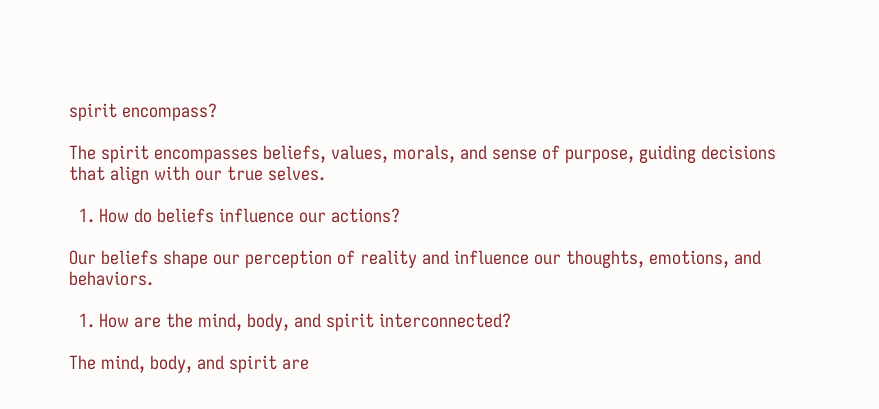spirit encompass?

The spirit encompasses beliefs, values, morals, and sense of purpose, guiding decisions that align with our true selves.

  1. How do beliefs influence our actions?

Our beliefs shape our perception of reality and influence our thoughts, emotions, and behaviors.

  1. How are the mind, body, and spirit interconnected?

The mind, body, and spirit are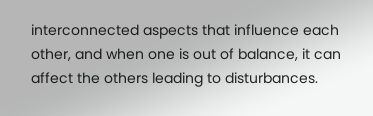interconnected aspects that influence each other, and when one is out of balance, it can affect the others leading to disturbances.